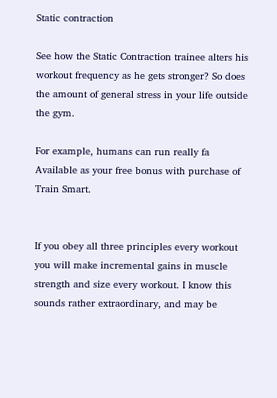Static contraction

See how the Static Contraction trainee alters his workout frequency as he gets stronger? So does the amount of general stress in your life outside the gym.

For example, humans can run really fa Available as your free bonus with purchase of Train Smart.


If you obey all three principles every workout you will make incremental gains in muscle strength and size every workout. I know this sounds rather extraordinary, and may be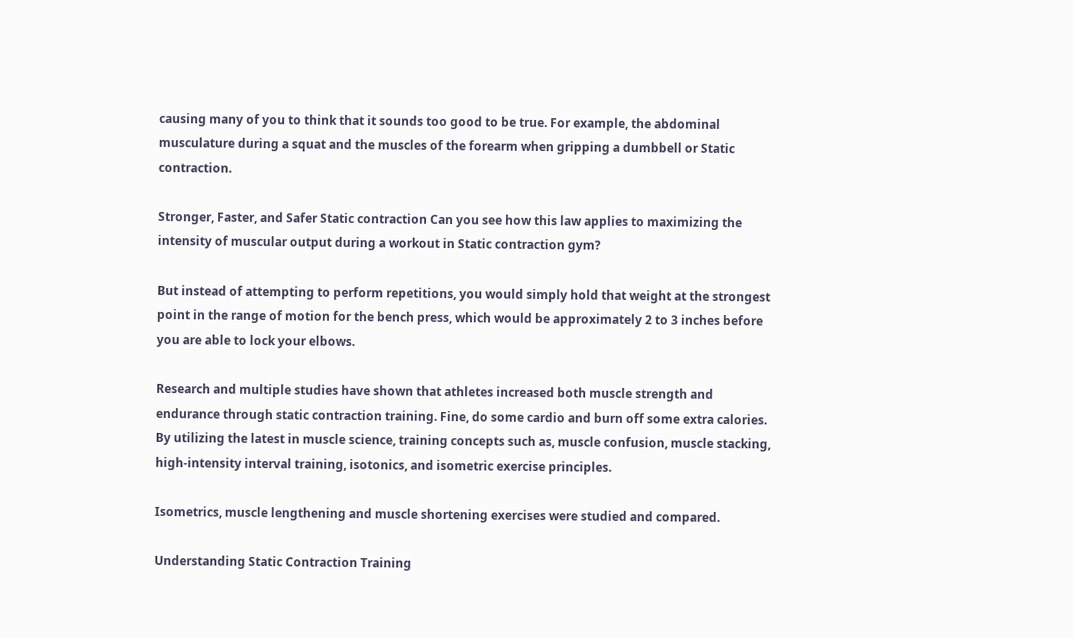causing many of you to think that it sounds too good to be true. For example, the abdominal musculature during a squat and the muscles of the forearm when gripping a dumbbell or Static contraction.

Stronger, Faster, and Safer Static contraction Can you see how this law applies to maximizing the intensity of muscular output during a workout in Static contraction gym?

But instead of attempting to perform repetitions, you would simply hold that weight at the strongest point in the range of motion for the bench press, which would be approximately 2 to 3 inches before you are able to lock your elbows.

Research and multiple studies have shown that athletes increased both muscle strength and endurance through static contraction training. Fine, do some cardio and burn off some extra calories. By utilizing the latest in muscle science, training concepts such as, muscle confusion, muscle stacking, high-intensity interval training, isotonics, and isometric exercise principles.

Isometrics, muscle lengthening and muscle shortening exercises were studied and compared.

Understanding Static Contraction Training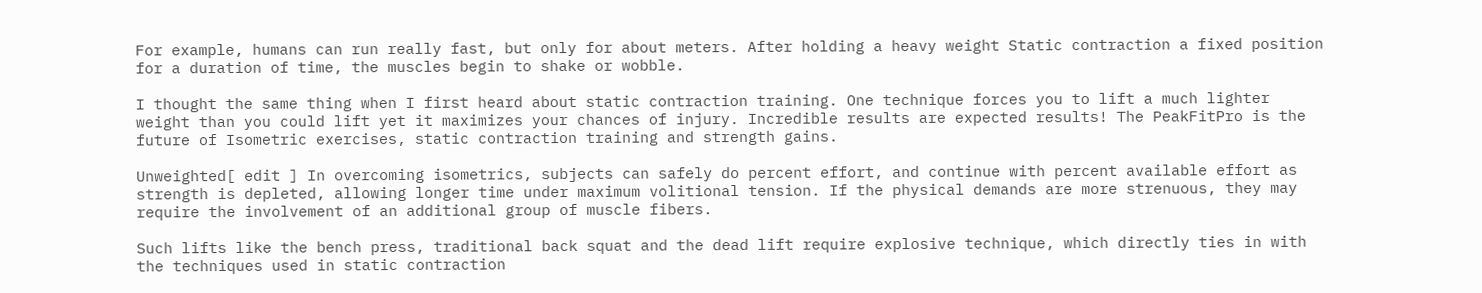For example, humans can run really fast, but only for about meters. After holding a heavy weight Static contraction a fixed position for a duration of time, the muscles begin to shake or wobble.

I thought the same thing when I first heard about static contraction training. One technique forces you to lift a much lighter weight than you could lift yet it maximizes your chances of injury. Incredible results are expected results! The PeakFitPro is the future of Isometric exercises, static contraction training and strength gains.

Unweighted[ edit ] In overcoming isometrics, subjects can safely do percent effort, and continue with percent available effort as strength is depleted, allowing longer time under maximum volitional tension. If the physical demands are more strenuous, they may require the involvement of an additional group of muscle fibers.

Such lifts like the bench press, traditional back squat and the dead lift require explosive technique, which directly ties in with the techniques used in static contraction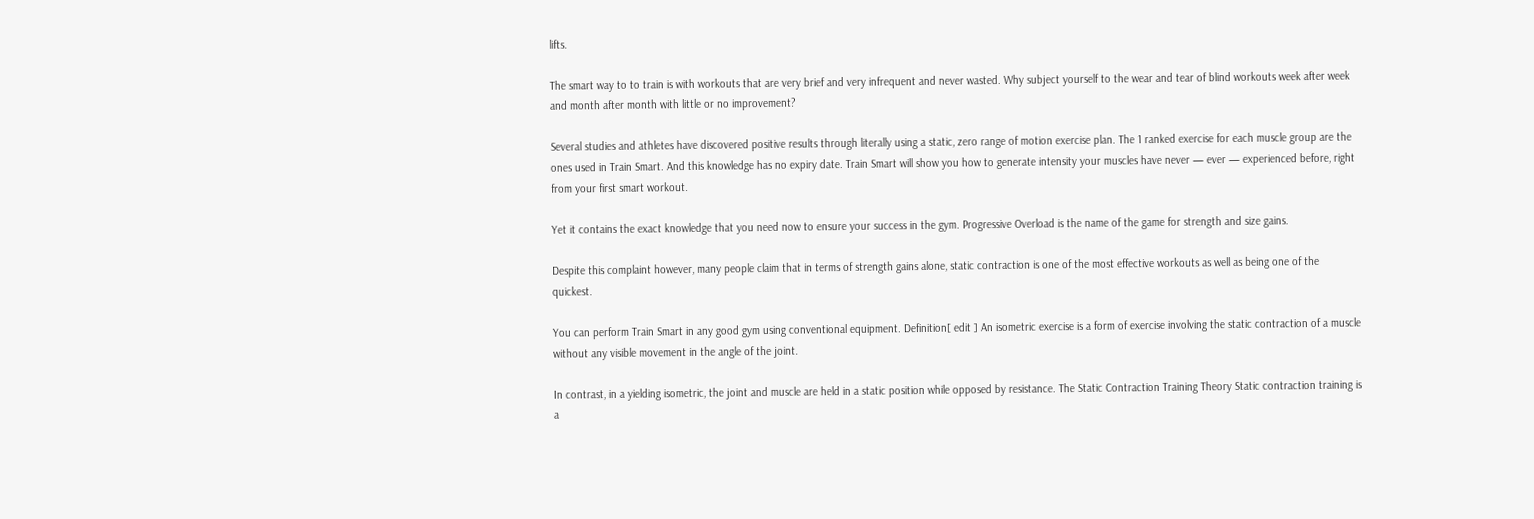lifts.

The smart way to to train is with workouts that are very brief and very infrequent and never wasted. Why subject yourself to the wear and tear of blind workouts week after week and month after month with little or no improvement?

Several studies and athletes have discovered positive results through literally using a static, zero range of motion exercise plan. The 1 ranked exercise for each muscle group are the ones used in Train Smart. And this knowledge has no expiry date. Train Smart will show you how to generate intensity your muscles have never — ever — experienced before, right from your first smart workout.

Yet it contains the exact knowledge that you need now to ensure your success in the gym. Progressive Overload is the name of the game for strength and size gains.

Despite this complaint however, many people claim that in terms of strength gains alone, static contraction is one of the most effective workouts as well as being one of the quickest.

You can perform Train Smart in any good gym using conventional equipment. Definition[ edit ] An isometric exercise is a form of exercise involving the static contraction of a muscle without any visible movement in the angle of the joint.

In contrast, in a yielding isometric, the joint and muscle are held in a static position while opposed by resistance. The Static Contraction Training Theory Static contraction training is a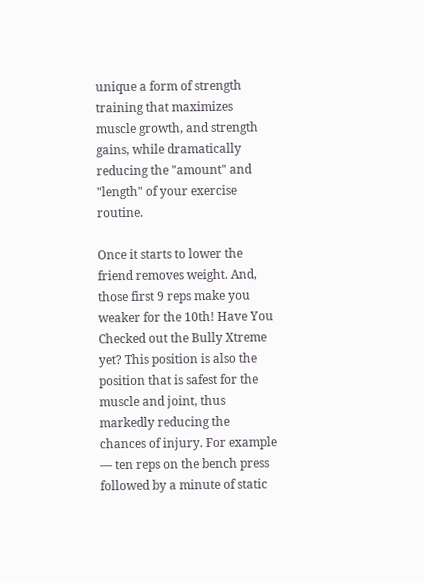unique a form of strength training that maximizes muscle growth, and strength gains, while dramatically reducing the "amount" and "length" of your exercise routine.

Once it starts to lower the friend removes weight. And, those first 9 reps make you weaker for the 10th! Have You Checked out the Bully Xtreme yet? This position is also the position that is safest for the muscle and joint, thus markedly reducing the chances of injury. For example — ten reps on the bench press followed by a minute of static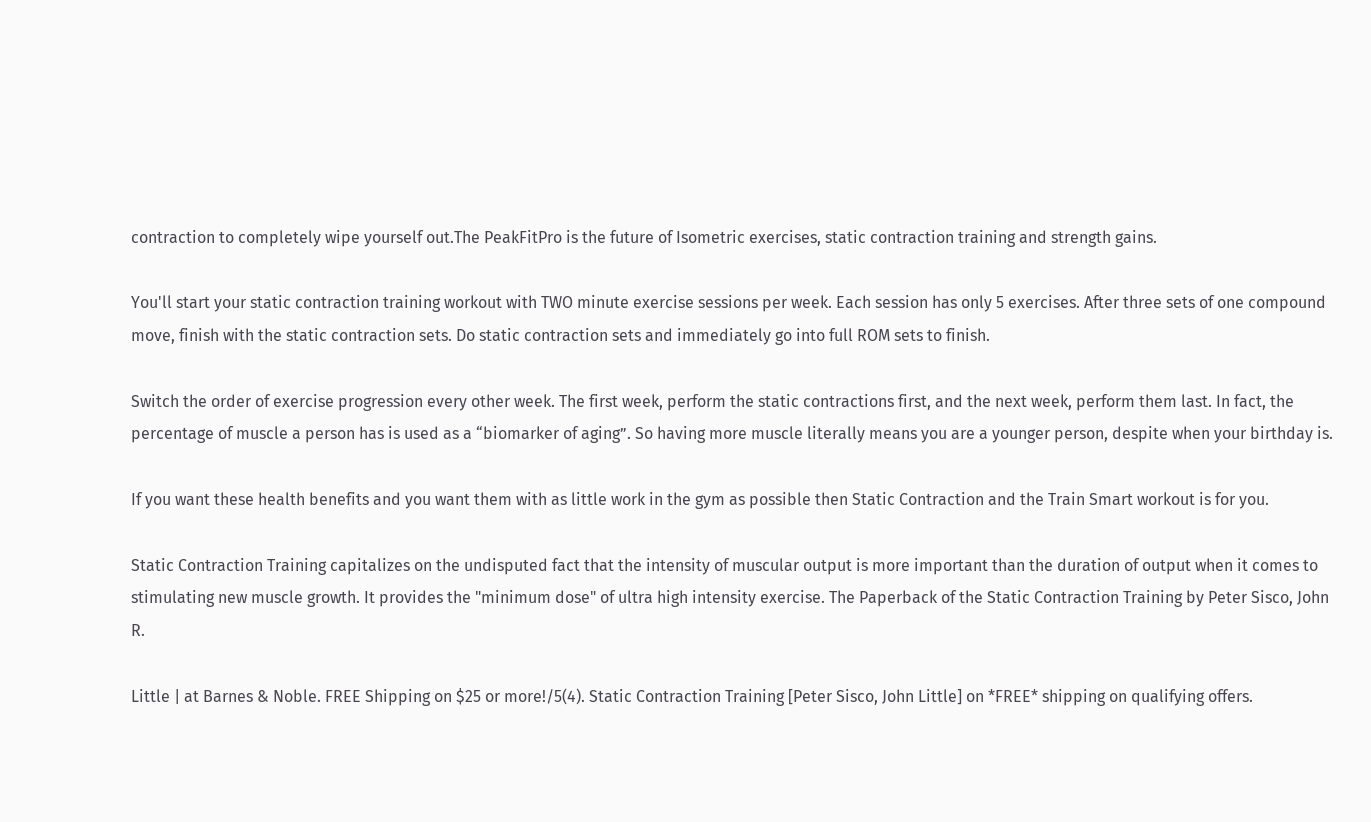contraction to completely wipe yourself out.The PeakFitPro is the future of Isometric exercises, static contraction training and strength gains.

You'll start your static contraction training workout with TWO minute exercise sessions per week. Each session has only 5 exercises. After three sets of one compound move, finish with the static contraction sets. Do static contraction sets and immediately go into full ROM sets to finish.

Switch the order of exercise progression every other week. The first week, perform the static contractions first, and the next week, perform them last. In fact, the percentage of muscle a person has is used as a “biomarker of aging”. So having more muscle literally means you are a younger person, despite when your birthday is.

If you want these health benefits and you want them with as little work in the gym as possible then Static Contraction and the Train Smart workout is for you.

Static Contraction Training capitalizes on the undisputed fact that the intensity of muscular output is more important than the duration of output when it comes to stimulating new muscle growth. It provides the "minimum dose" of ultra high intensity exercise. The Paperback of the Static Contraction Training by Peter Sisco, John R.

Little | at Barnes & Noble. FREE Shipping on $25 or more!/5(4). Static Contraction Training [Peter Sisco, John Little] on *FREE* shipping on qualifying offers.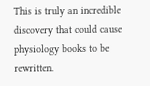This is truly an incredible discovery that could cause physiology books to be rewritten.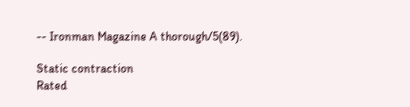-- Ironman Magazine A thorough/5(89).

Static contraction
Rated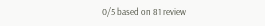0/5 based on 81 review